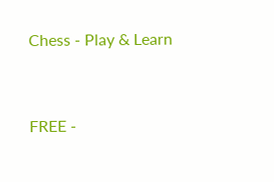Chess - Play & Learn


FREE -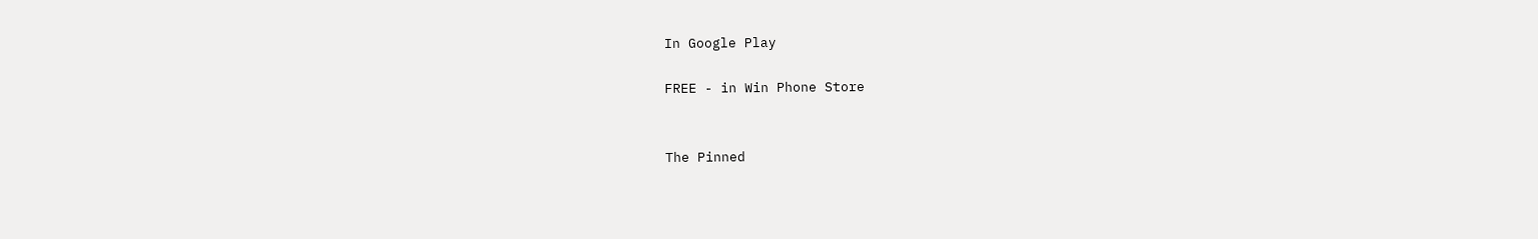In Google Play

FREE - in Win Phone Store


The Pinned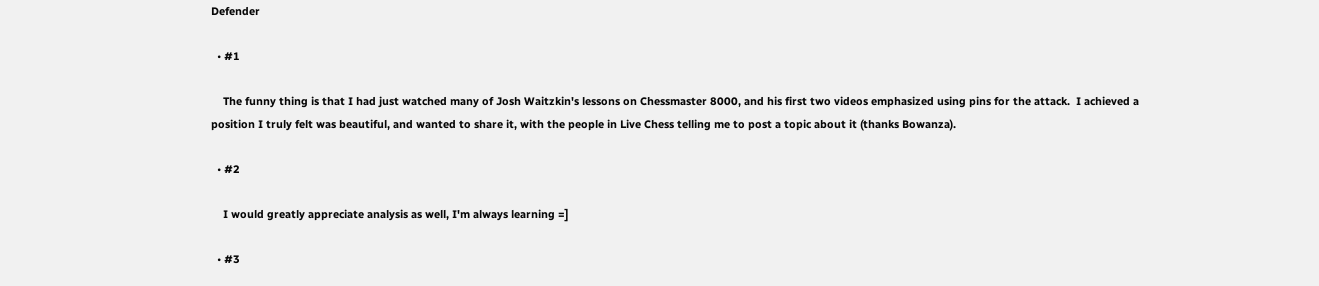Defender

  • #1

    The funny thing is that I had just watched many of Josh Waitzkin's lessons on Chessmaster 8000, and his first two videos emphasized using pins for the attack.  I achieved a position I truly felt was beautiful, and wanted to share it, with the people in Live Chess telling me to post a topic about it (thanks Bowanza).

  • #2

    I would greatly appreciate analysis as well, I'm always learning =]

  • #3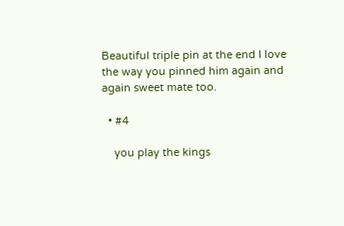Beautiful triple pin at the end I love the way you pinned him again and again sweet mate too.

  • #4

    you play the kings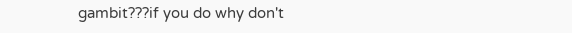gambit???if you do why don't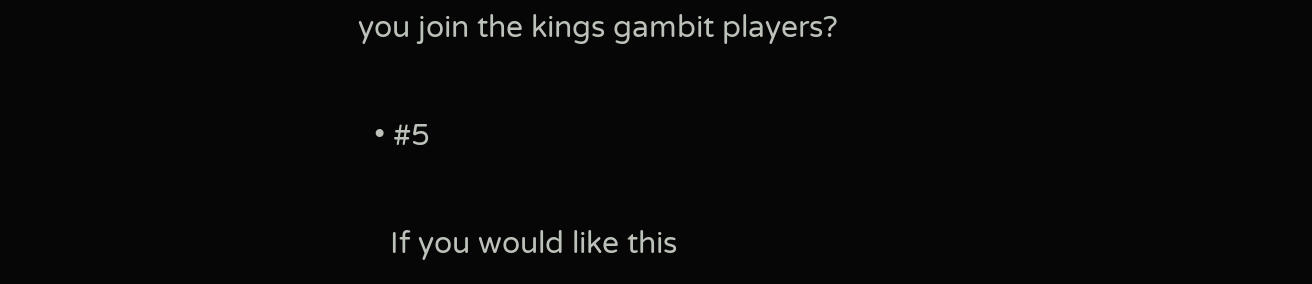you join the kings gambit players?

  • #5

    If you would like this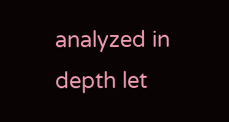analyzed in depth let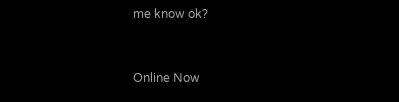me know ok?


Online Now